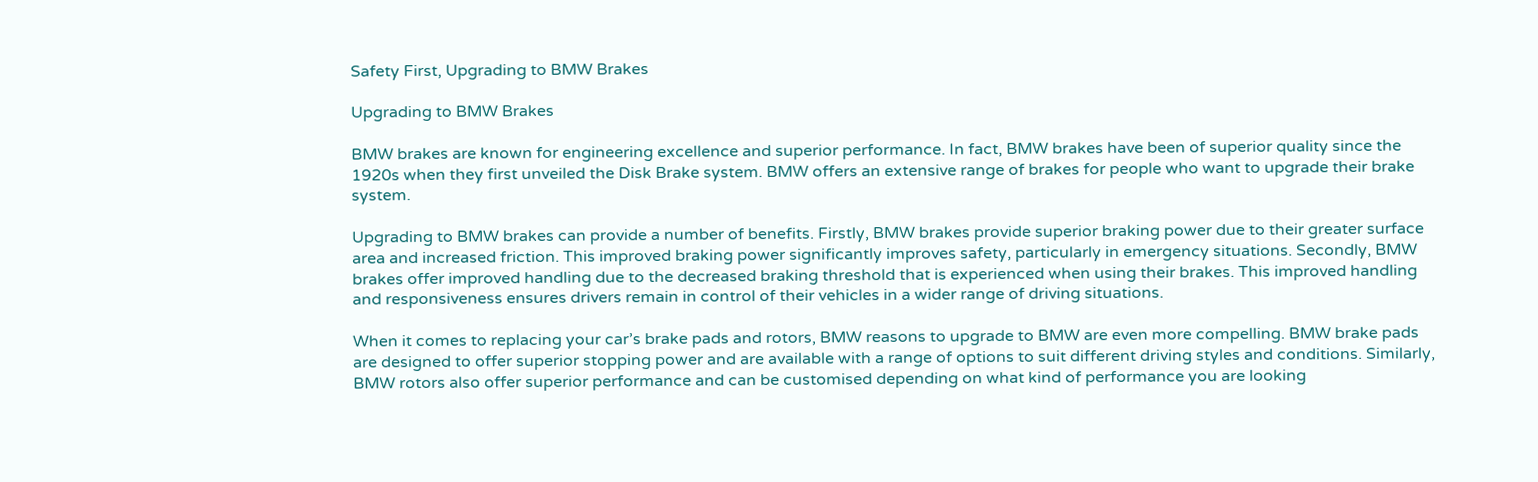Safety First, Upgrading to BMW Brakes

Upgrading to BMW Brakes

BMW brakes are known for engineering excellence and superior performance. In fact, BMW brakes have been of superior quality since the 1920s when they first unveiled the Disk Brake system. BMW offers an extensive range of brakes for people who want to upgrade their brake system.

Upgrading to BMW brakes can provide a number of benefits. Firstly, BMW brakes provide superior braking power due to their greater surface area and increased friction. This improved braking power significantly improves safety, particularly in emergency situations. Secondly, BMW brakes offer improved handling due to the decreased braking threshold that is experienced when using their brakes. This improved handling and responsiveness ensures drivers remain in control of their vehicles in a wider range of driving situations.

When it comes to replacing your car’s brake pads and rotors, BMW reasons to upgrade to BMW are even more compelling. BMW brake pads are designed to offer superior stopping power and are available with a range of options to suit different driving styles and conditions. Similarly, BMW rotors also offer superior performance and can be customised depending on what kind of performance you are looking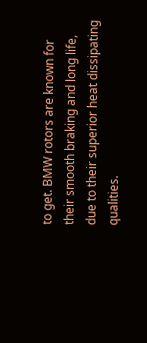to get. BMW rotors are known for their smooth braking and long life, due to their superior heat dissipating qualities.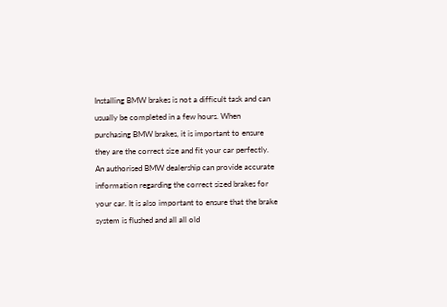Installing BMW brakes is not a difficult task and can usually be completed in a few hours. When purchasing BMW brakes, it is important to ensure they are the correct size and fit your car perfectly. An authorised BMW dealership can provide accurate information regarding the correct sized brakes for your car. It is also important to ensure that the brake system is flushed and all all old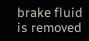brake fluid is removed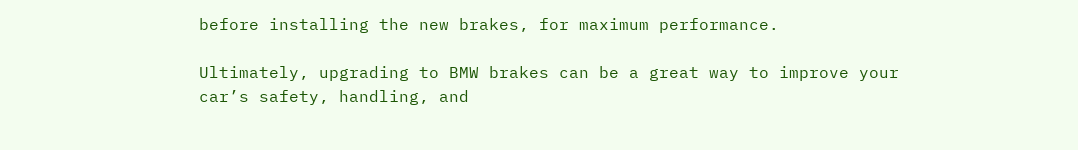before installing the new brakes, for maximum performance.

Ultimately, upgrading to BMW brakes can be a great way to improve your car’s safety, handling, and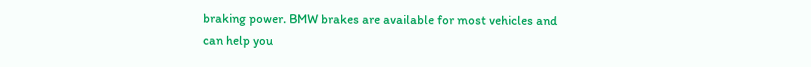braking power. BMW brakes are available for most vehicles and can help you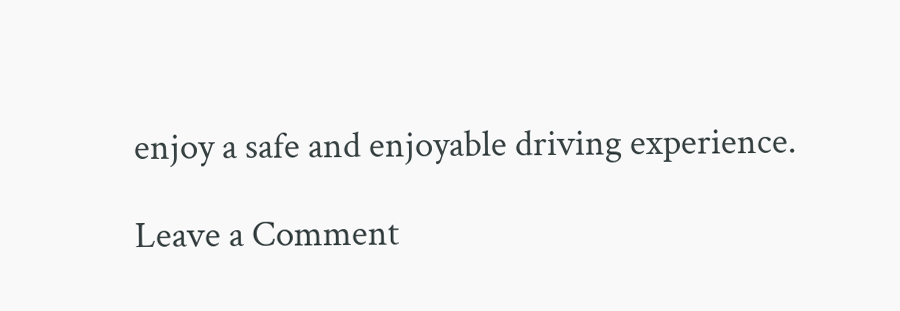enjoy a safe and enjoyable driving experience.

Leave a Comment